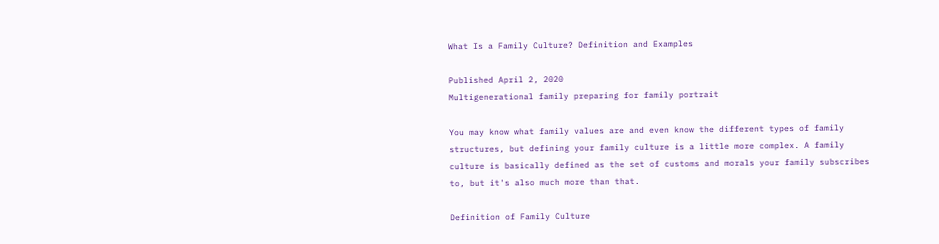What Is a Family Culture? Definition and Examples

Published April 2, 2020
Multigenerational family preparing for family portrait

You may know what family values are and even know the different types of family structures, but defining your family culture is a little more complex. A family culture is basically defined as the set of customs and morals your family subscribes to, but it's also much more than that.

Definition of Family Culture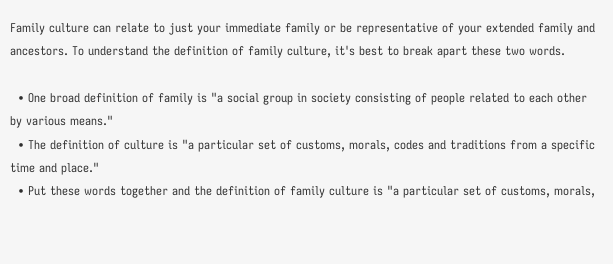Family culture can relate to just your immediate family or be representative of your extended family and ancestors. To understand the definition of family culture, it's best to break apart these two words.

  • One broad definition of family is "a social group in society consisting of people related to each other by various means."
  • The definition of culture is "a particular set of customs, morals, codes and traditions from a specific time and place."
  • Put these words together and the definition of family culture is "a particular set of customs, morals,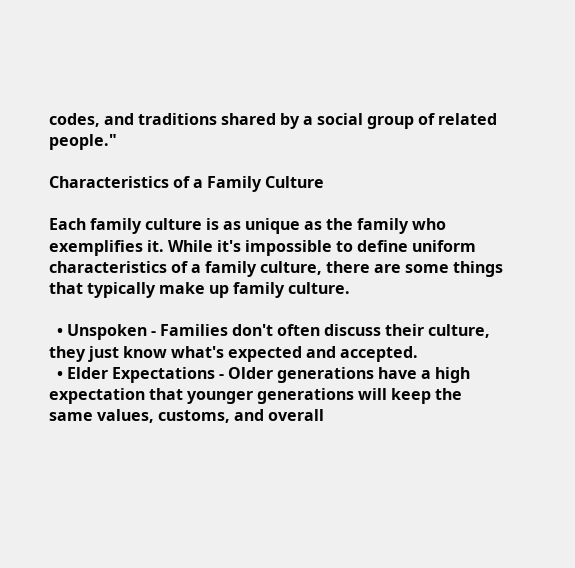codes, and traditions shared by a social group of related people."

Characteristics of a Family Culture

Each family culture is as unique as the family who exemplifies it. While it's impossible to define uniform characteristics of a family culture, there are some things that typically make up family culture.

  • Unspoken - Families don't often discuss their culture, they just know what's expected and accepted.
  • Elder Expectations - Older generations have a high expectation that younger generations will keep the same values, customs, and overall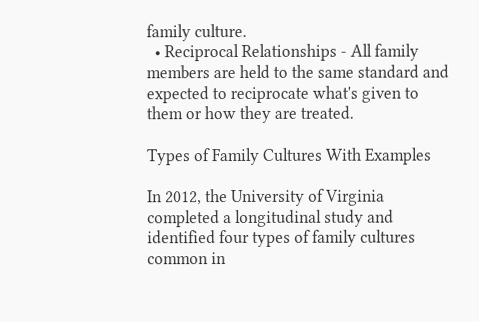family culture.
  • Reciprocal Relationships - All family members are held to the same standard and expected to reciprocate what's given to them or how they are treated.

Types of Family Cultures With Examples

In 2012, the University of Virginia completed a longitudinal study and identified four types of family cultures common in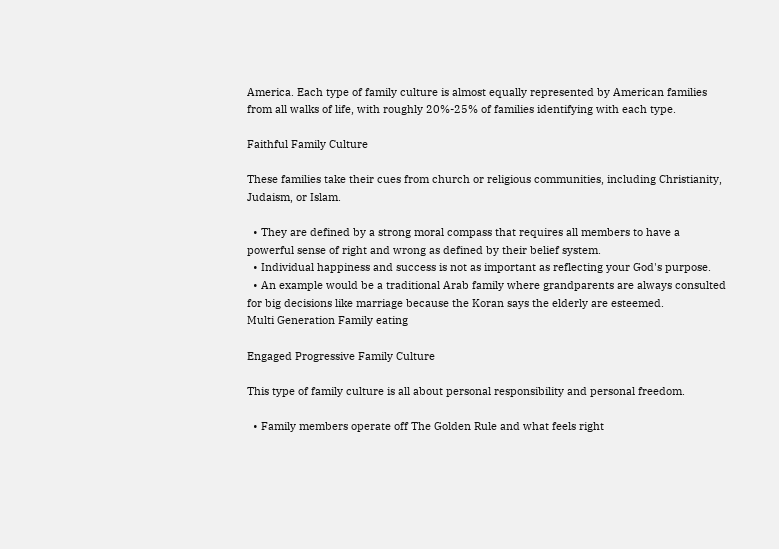America. Each type of family culture is almost equally represented by American families from all walks of life, with roughly 20%-25% of families identifying with each type.

Faithful Family Culture

These families take their cues from church or religious communities, including Christianity, Judaism, or Islam.

  • They are defined by a strong moral compass that requires all members to have a powerful sense of right and wrong as defined by their belief system.
  • Individual happiness and success is not as important as reflecting your God's purpose.
  • An example would be a traditional Arab family where grandparents are always consulted for big decisions like marriage because the Koran says the elderly are esteemed.
Multi Generation Family eating

Engaged Progressive Family Culture

This type of family culture is all about personal responsibility and personal freedom.

  • Family members operate off The Golden Rule and what feels right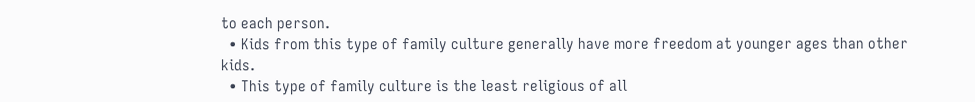to each person.
  • Kids from this type of family culture generally have more freedom at younger ages than other kids.
  • This type of family culture is the least religious of all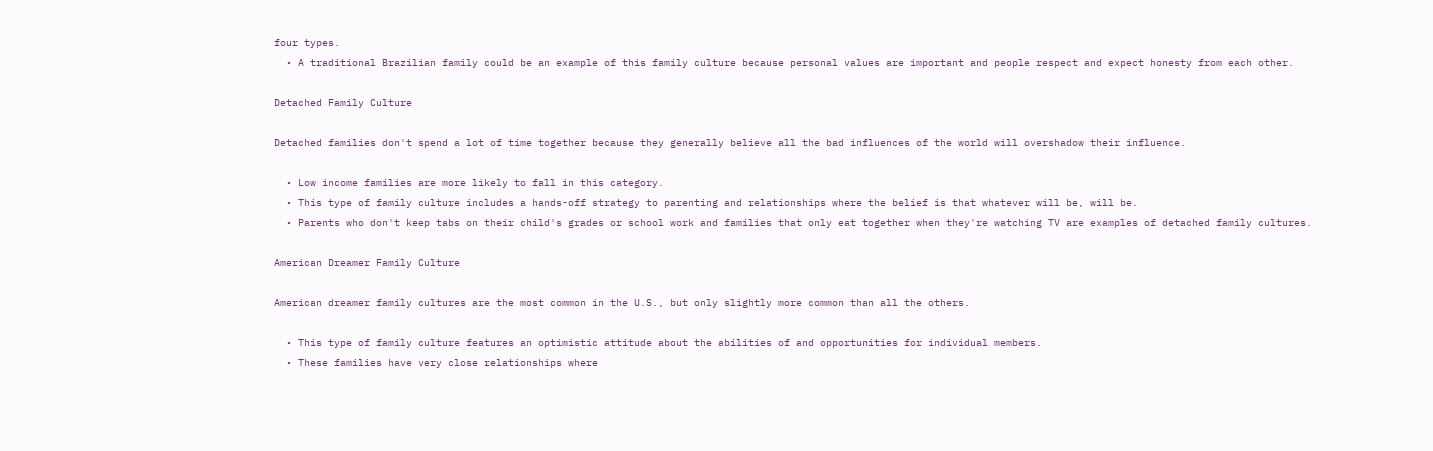four types.
  • A traditional Brazilian family could be an example of this family culture because personal values are important and people respect and expect honesty from each other.

Detached Family Culture

Detached families don't spend a lot of time together because they generally believe all the bad influences of the world will overshadow their influence.

  • Low income families are more likely to fall in this category.
  • This type of family culture includes a hands-off strategy to parenting and relationships where the belief is that whatever will be, will be.
  • Parents who don't keep tabs on their child's grades or school work and families that only eat together when they're watching TV are examples of detached family cultures.

American Dreamer Family Culture

American dreamer family cultures are the most common in the U.S., but only slightly more common than all the others.

  • This type of family culture features an optimistic attitude about the abilities of and opportunities for individual members.
  • These families have very close relationships where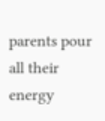parents pour all their energy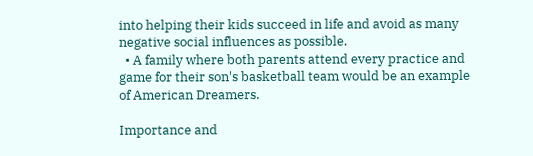into helping their kids succeed in life and avoid as many negative social influences as possible.
  • A family where both parents attend every practice and game for their son's basketball team would be an example of American Dreamers.

Importance and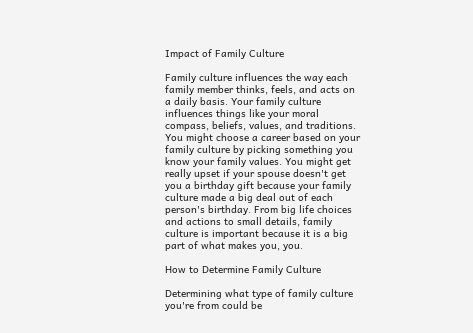Impact of Family Culture

Family culture influences the way each family member thinks, feels, and acts on a daily basis. Your family culture influences things like your moral compass, beliefs, values, and traditions. You might choose a career based on your family culture by picking something you know your family values. You might get really upset if your spouse doesn't get you a birthday gift because your family culture made a big deal out of each person's birthday. From big life choices and actions to small details, family culture is important because it is a big part of what makes you, you.

How to Determine Family Culture

Determining what type of family culture you're from could be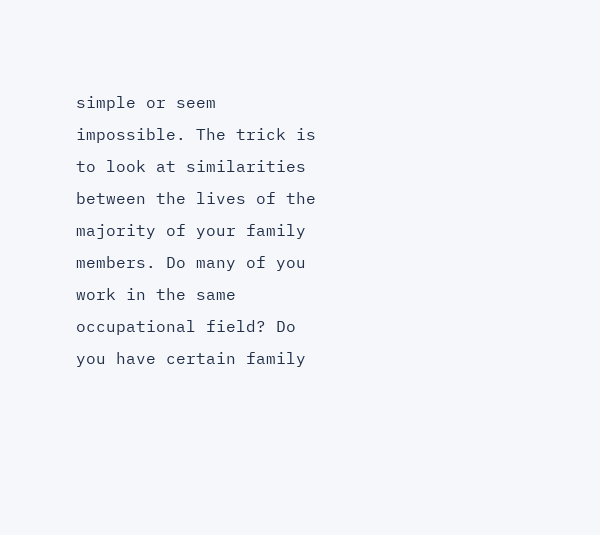simple or seem impossible. The trick is to look at similarities between the lives of the majority of your family members. Do many of you work in the same occupational field? Do you have certain family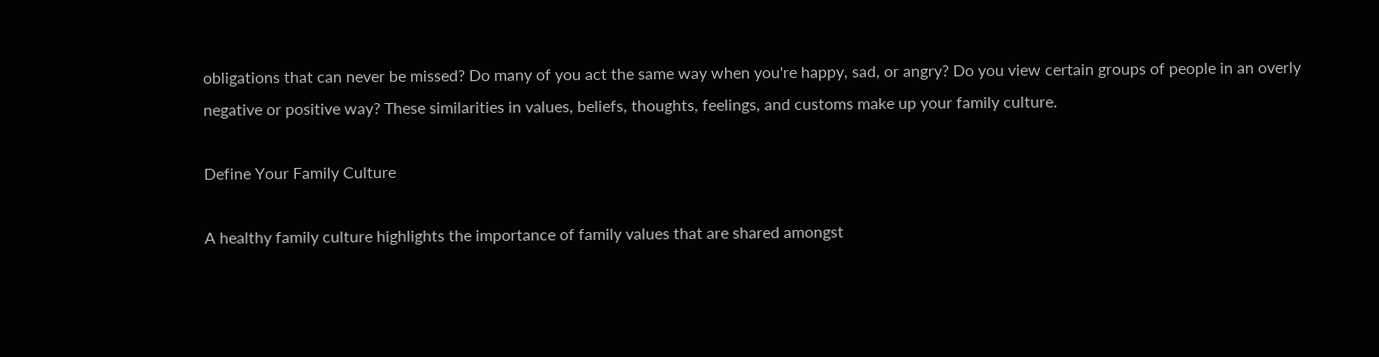obligations that can never be missed? Do many of you act the same way when you're happy, sad, or angry? Do you view certain groups of people in an overly negative or positive way? These similarities in values, beliefs, thoughts, feelings, and customs make up your family culture.

Define Your Family Culture

A healthy family culture highlights the importance of family values that are shared amongst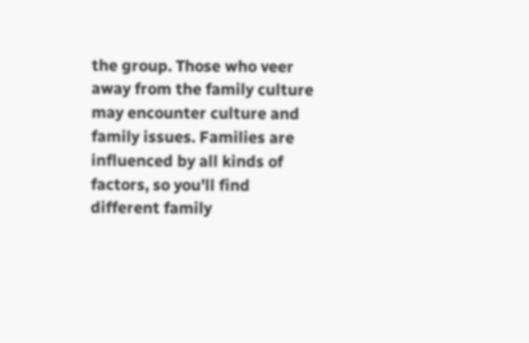the group. Those who veer away from the family culture may encounter culture and family issues. Families are influenced by all kinds of factors, so you'll find different family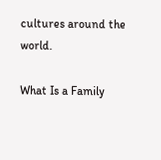cultures around the world.

What Is a Family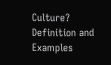Culture? Definition and Examples